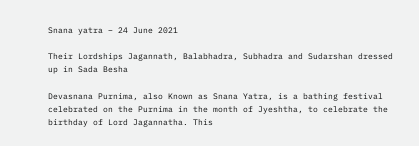Snana yatra – 24 June 2021

Their Lordships Jagannath, Balabhadra, Subhadra and Sudarshan dressed up in Sada Besha

Devasnana Purnima, also Known as Snana Yatra, is a bathing festival celebrated on the Purnima in the month of Jyeshtha, to celebrate the birthday of Lord Jagannatha. This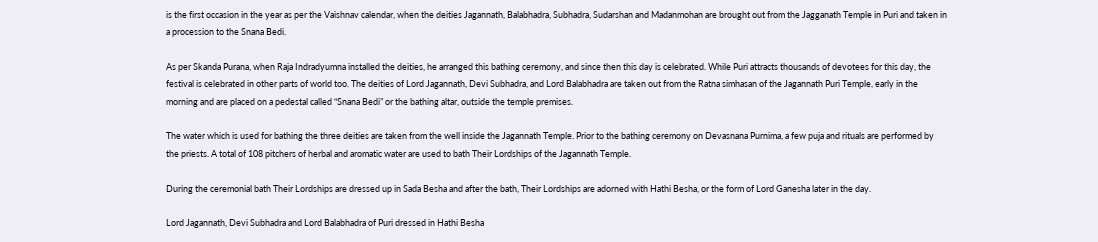is the first occasion in the year as per the Vaishnav calendar, when the deities Jagannath, Balabhadra, Subhadra, Sudarshan and Madanmohan are brought out from the Jagganath Temple in Puri and taken in a procession to the Snana Bedi.

As per Skanda Purana, when Raja Indradyumna installed the deities, he arranged this bathing ceremony, and since then this day is celebrated. While Puri attracts thousands of devotees for this day, the festival is celebrated in other parts of world too. The deities of Lord Jagannath, Devi Subhadra, and Lord Balabhadra are taken out from the Ratna simhasan of the Jagannath Puri Temple, early in the morning and are placed on a pedestal called “Snana Bedi” or the bathing altar, outside the temple premises.

The water which is used for bathing the three deities are taken from the well inside the Jagannath Temple. Prior to the bathing ceremony on Devasnana Purnima, a few puja and rituals are performed by the priests. A total of 108 pitchers of herbal and aromatic water are used to bath Their Lordships of the Jagannath Temple.

During the ceremonial bath Their Lordships are dressed up in Sada Besha and after the bath, Their Lordships are adorned with Hathi Besha, or the form of Lord Ganesha later in the day.

Lord Jagannath, Devi Subhadra and Lord Balabhadra of Puri dressed in Hathi Besha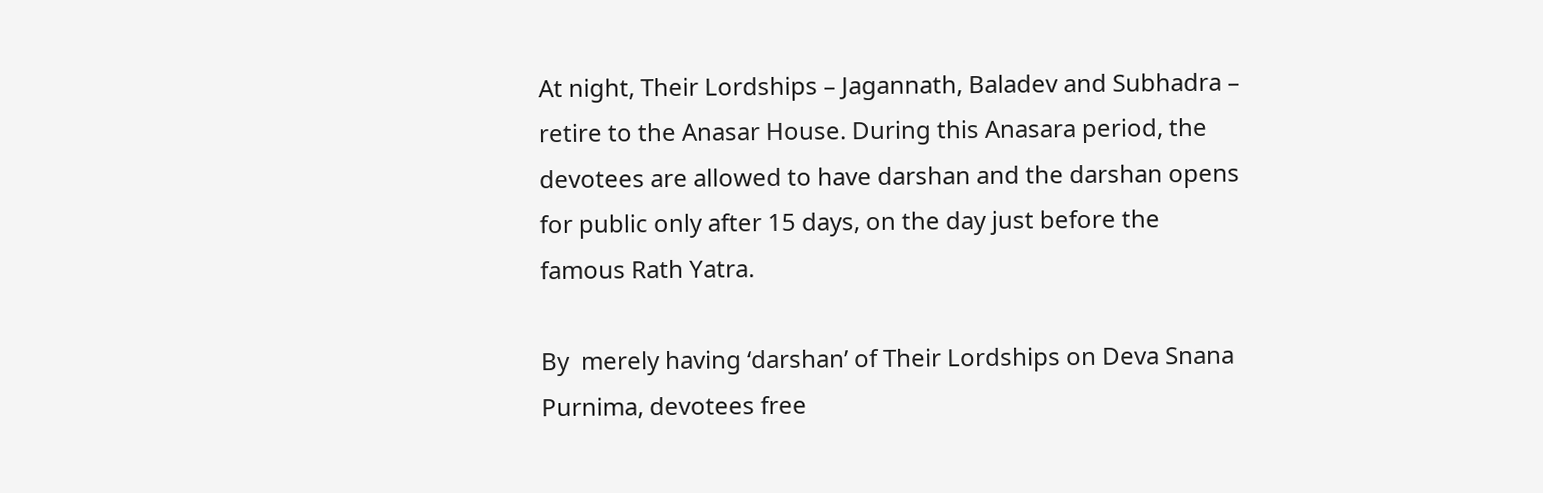At night, Their Lordships – Jagannath, Baladev and Subhadra – retire to the Anasar House. During this Anasara period, the devotees are allowed to have darshan and the darshan opens for public only after 15 days, on the day just before the famous Rath Yatra.

By  merely having ‘darshan’ of Their Lordships on Deva Snana Purnima, devotees free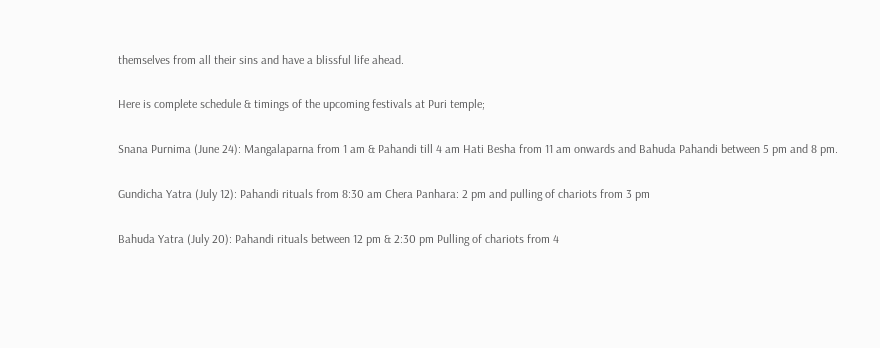themselves from all their sins and have a blissful life ahead.

Here is complete schedule & timings of the upcoming festivals at Puri temple;

Snana Purnima (June 24): Mangalaparna from 1 am & Pahandi till 4 am Hati Besha from 11 am onwards and Bahuda Pahandi between 5 pm and 8 pm.

Gundicha Yatra (July 12): Pahandi rituals from 8:30 am Chera Panhara: 2 pm and pulling of chariots from 3 pm

Bahuda Yatra (July 20): Pahandi rituals between 12 pm & 2:30 pm Pulling of chariots from 4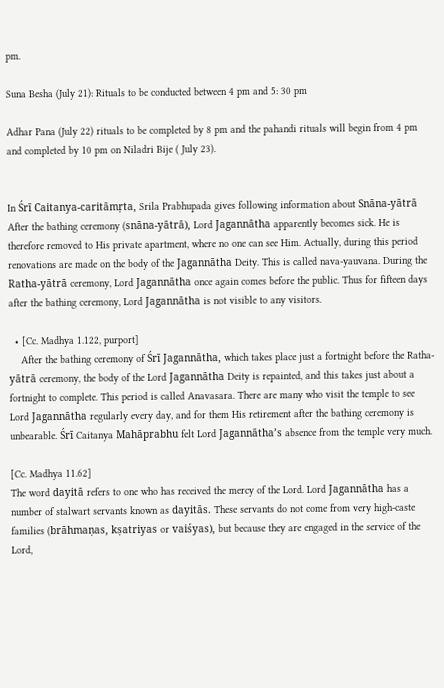pm.

Suna Besha (July 21): Rituals to be conducted between 4 pm and 5: 30 pm

Adhar Pana (July 22) rituals to be completed by 8 pm and the pahandi rituals will begin from 4 pm and completed by 10 pm on Niladri Bije ( July 23).


In Śrī Caitanya-caritāmṛta, Srila Prabhupada gives following information about Snāna-yātrā
After the bathing ceremony (snāna-yātrā), Lord Jagannātha apparently becomes sick. He is therefore removed to His private apartment, where no one can see Him. Actually, during this period renovations are made on the body of the Jagannātha Deity. This is called nava-yauvana. During the Ratha-yātrā ceremony, Lord Jagannātha once again comes before the public. Thus for fifteen days after the bathing ceremony, Lord Jagannātha is not visible to any visitors.

  • [Cc. Madhya 1.122, purport]
    After the bathing ceremony of Śrī Jagannātha, which takes place just a fortnight before the Ratha-yātrā ceremony, the body of the Lord Jagannātha Deity is repainted, and this takes just about a fortnight to complete. This period is called Anavasara. There are many who visit the temple to see Lord Jagannātha regularly every day, and for them His retirement after the bathing ceremony is unbearable. Śrī Caitanya Mahāprabhu felt Lord Jagannātha’s absence from the temple very much.

[Cc. Madhya 11.62]
The word dayitā refers to one who has received the mercy of the Lord. Lord Jagannātha has a number of stalwart servants known as dayitās. These servants do not come from very high-caste families (brāhmaṇas, kṣatriyas or vaiśyas), but because they are engaged in the service of the Lord,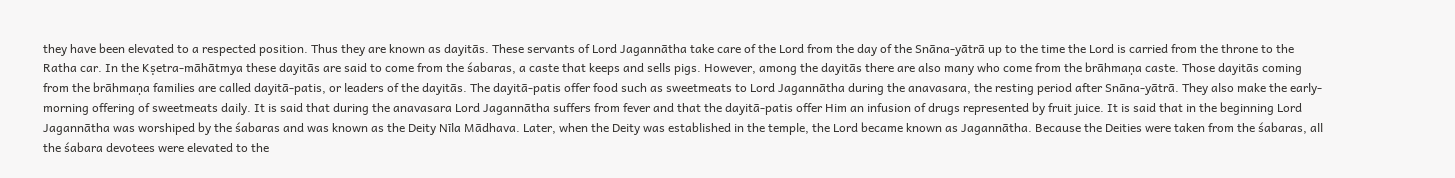they have been elevated to a respected position. Thus they are known as dayitās. These servants of Lord Jagannātha take care of the Lord from the day of the Snāna-yātrā up to the time the Lord is carried from the throne to the Ratha car. In the Kṣetra-māhātmya these dayitās are said to come from the śabaras, a caste that keeps and sells pigs. However, among the dayitās there are also many who come from the brāhmaṇa caste. Those dayitās coming from the brāhmaṇa families are called dayitā-patis, or leaders of the dayitās. The dayitā-patis offer food such as sweetmeats to Lord Jagannātha during the anavasara, the resting period after Snāna-yātrā. They also make the early-morning offering of sweetmeats daily. It is said that during the anavasara Lord Jagannātha suffers from fever and that the dayitā-patis offer Him an infusion of drugs represented by fruit juice. It is said that in the beginning Lord Jagannātha was worshiped by the śabaras and was known as the Deity Nīla Mādhava. Later, when the Deity was established in the temple, the Lord became known as Jagannātha. Because the Deities were taken from the śabaras, all the śabara devotees were elevated to the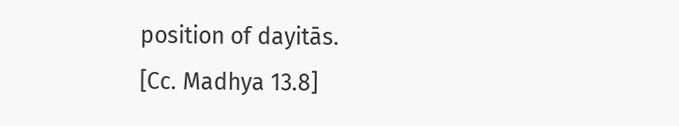position of dayitās.
[Cc. Madhya 13.8]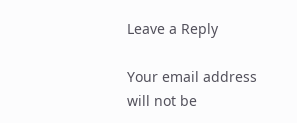Leave a Reply

Your email address will not be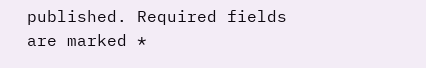published. Required fields are marked *